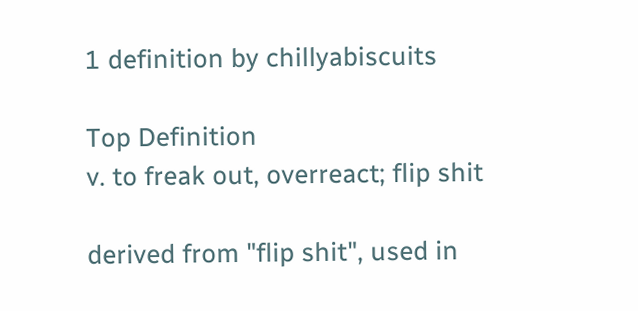1 definition by chillyabiscuits

Top Definition
v. to freak out, overreact; flip shit

derived from "flip shit", used in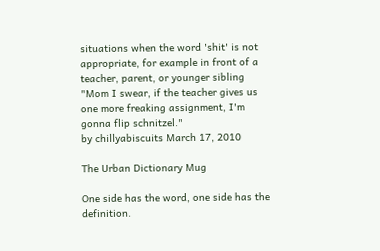situations when the word 'shit' is not appropriate, for example in front of a teacher, parent, or younger sibling
"Mom I swear, if the teacher gives us one more freaking assignment, I'm gonna flip schnitzel."
by chillyabiscuits March 17, 2010

The Urban Dictionary Mug

One side has the word, one side has the definition.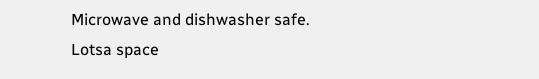Microwave and dishwasher safe. Lotsa space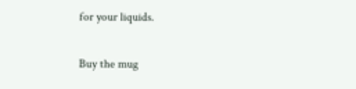for your liquids.

Buy the mug